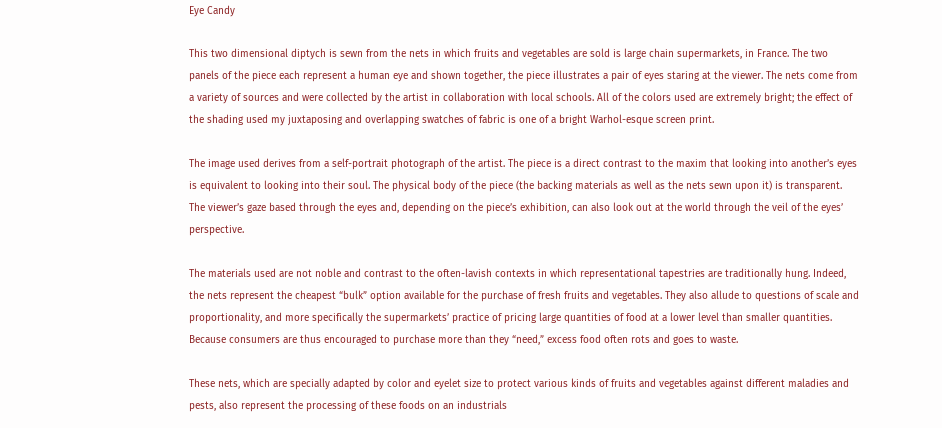Eye Candy

This two dimensional diptych is sewn from the nets in which fruits and vegetables are sold is large chain supermarkets, in France. The two panels of the piece each represent a human eye and shown together, the piece illustrates a pair of eyes staring at the viewer. The nets come from a variety of sources and were collected by the artist in collaboration with local schools. All of the colors used are extremely bright; the effect of the shading used my juxtaposing and overlapping swatches of fabric is one of a bright Warhol-esque screen print.

The image used derives from a self-portrait photograph of the artist. The piece is a direct contrast to the maxim that looking into another’s eyes is equivalent to looking into their soul. The physical body of the piece (the backing materials as well as the nets sewn upon it) is transparent. The viewer’s gaze based through the eyes and, depending on the piece’s exhibition, can also look out at the world through the veil of the eyes’ perspective.

The materials used are not noble and contrast to the often-lavish contexts in which representational tapestries are traditionally hung. Indeed, the nets represent the cheapest “bulk” option available for the purchase of fresh fruits and vegetables. They also allude to questions of scale and proportionality, and more specifically the supermarkets’ practice of pricing large quantities of food at a lower level than smaller quantities. Because consumers are thus encouraged to purchase more than they “need,” excess food often rots and goes to waste.

These nets, which are specially adapted by color and eyelet size to protect various kinds of fruits and vegetables against different maladies and pests, also represent the processing of these foods on an industrials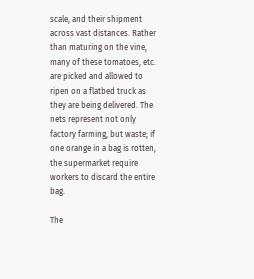scale, and their shipment across vast distances. Rather than maturing on the vine, many of these tomatoes, etc. are picked and allowed to ripen on a flatbed truck as they are being delivered. The nets represent not only factory farming, but waste; if one orange in a bag is rotten, the supermarket require workers to discard the entire bag.

The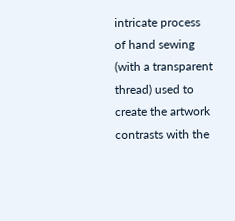intricate process of hand sewing (with a transparent thread) used to create the artwork contrasts with the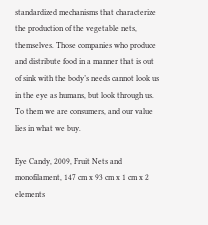standardized mechanisms that characterize the production of the vegetable nets, themselves. Those companies who produce and distribute food in a manner that is out of sink with the body’s needs cannot look us in the eye as humans, but look through us. To them we are consumers, and our value lies in what we buy.

Eye Candy, 2009, Fruit Nets and monofilament, 147 cm x 93 cm x 1 cm x 2 elements